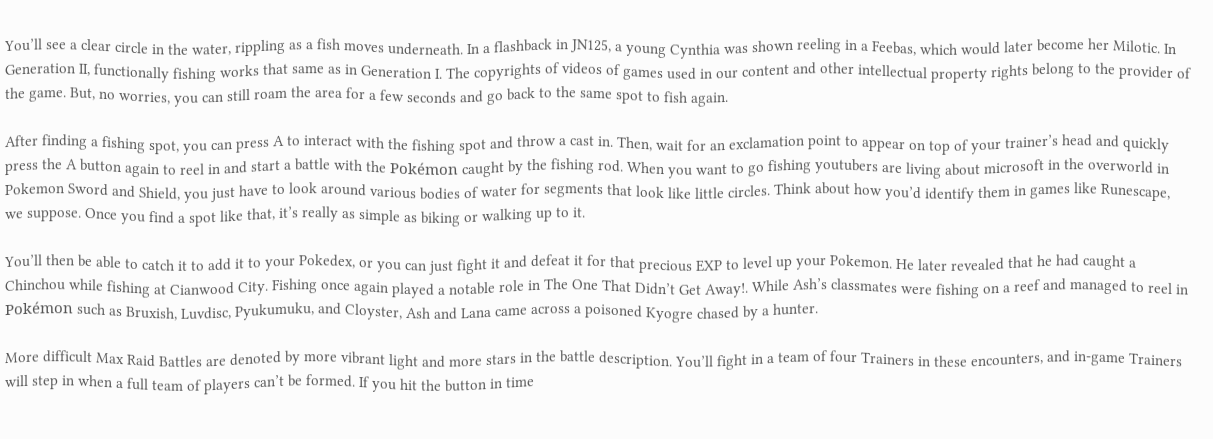You’ll see a clear circle in the water, rippling as a fish moves underneath. In a flashback in JN125, a young Cynthia was shown reeling in a Feebas, which would later become her Milotic. In Generation II, functionally fishing works that same as in Generation I. The copyrights of videos of games used in our content and other intellectual property rights belong to the provider of the game. But, no worries, you can still roam the area for a few seconds and go back to the same spot to fish again.

After finding a fishing spot, you can press A to interact with the fishing spot and throw a cast in. Then, wait for an exclamation point to appear on top of your trainer’s head and quickly press the A button again to reel in and start a battle with the Pokémon caught by the fishing rod. When you want to go fishing youtubers are living about microsoft in the overworld in Pokemon Sword and Shield, you just have to look around various bodies of water for segments that look like little circles. Think about how you’d identify them in games like Runescape, we suppose. Once you find a spot like that, it’s really as simple as biking or walking up to it.

You’ll then be able to catch it to add it to your Pokedex, or you can just fight it and defeat it for that precious EXP to level up your Pokemon. He later revealed that he had caught a Chinchou while fishing at Cianwood City. Fishing once again played a notable role in The One That Didn’t Get Away!. While Ash’s classmates were fishing on a reef and managed to reel in Pokémon such as Bruxish, Luvdisc, Pyukumuku, and Cloyster, Ash and Lana came across a poisoned Kyogre chased by a hunter.

More difficult Max Raid Battles are denoted by more vibrant light and more stars in the battle description. You’ll fight in a team of four Trainers in these encounters, and in-game Trainers will step in when a full team of players can’t be formed. If you hit the button in time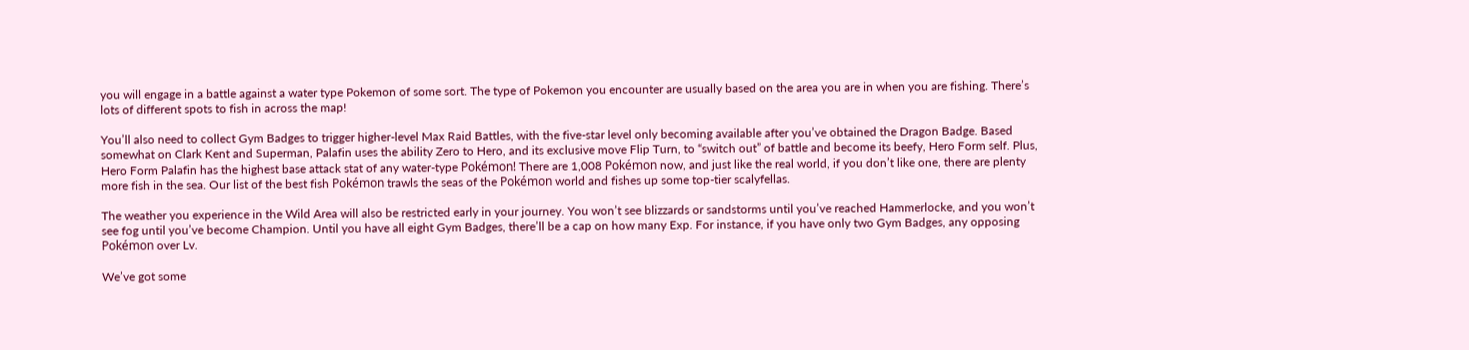you will engage in a battle against a water type Pokemon of some sort. The type of Pokemon you encounter are usually based on the area you are in when you are fishing. There’s lots of different spots to fish in across the map!

You’ll also need to collect Gym Badges to trigger higher-level Max Raid Battles, with the five-star level only becoming available after you’ve obtained the Dragon Badge. Based somewhat on Clark Kent and Superman, Palafin uses the ability Zero to Hero, and its exclusive move Flip Turn, to “switch out” of battle and become its beefy, Hero Form self. Plus, Hero Form Palafin has the highest base attack stat of any water-type Pokémon! There are 1,008 Pokémon now, and just like the real world, if you don’t like one, there are plenty more fish in the sea. Our list of the best fish Pokémon trawls the seas of the Pokémon world and fishes up some top-tier scalyfellas.

The weather you experience in the Wild Area will also be restricted early in your journey. You won’t see blizzards or sandstorms until you’ve reached Hammerlocke, and you won’t see fog until you’ve become Champion. Until you have all eight Gym Badges, there’ll be a cap on how many Exp. For instance, if you have only two Gym Badges, any opposing Pokémon over Lv.

We’ve got some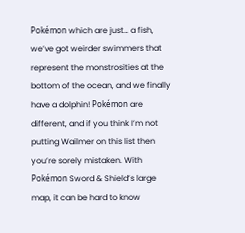Pokémon which are just… a fish, we’ve got weirder swimmers that represent the monstrosities at the bottom of the ocean, and we finally have a dolphin! Pokémon are different, and if you think I’m not putting Wailmer on this list then you’re sorely mistaken. With Pokémon Sword & Shield’s large map, it can be hard to know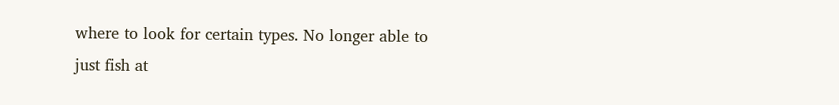where to look for certain types. No longer able to just fish at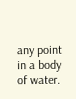any point in a body of water.